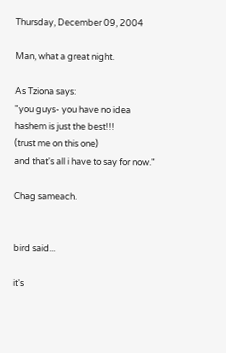Thursday, December 09, 2004

Man, what a great night.

As Tziona says:
"you guys- you have no idea
hashem is just the best!!!
(trust me on this one)
and that's all i have to say for now."

Chag sameach.


bird said...

it's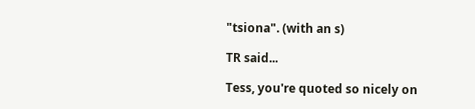"tsiona". (with an s)

TR said...

Tess, you're quoted so nicely on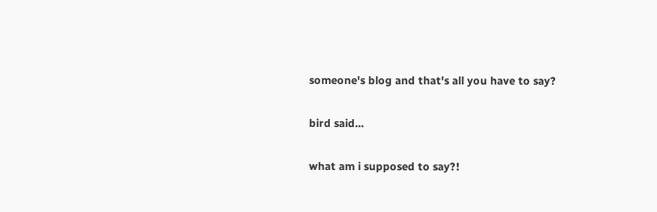someone's blog and that's all you have to say?

bird said...

what am i supposed to say?!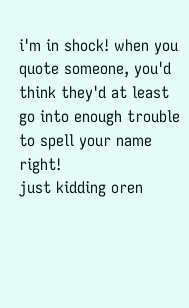i'm in shock! when you quote someone, you'd think they'd at least go into enough trouble to spell your name right!
just kidding oren